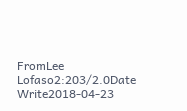FromLee Lofaso2:203/2.0Date Write2018-04-23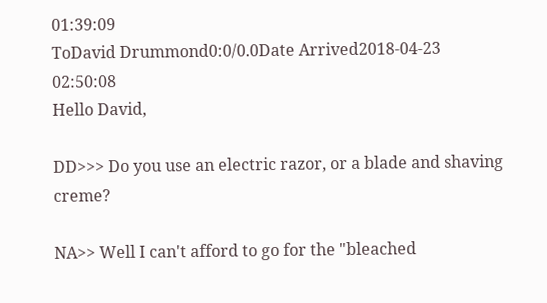01:39:09
ToDavid Drummond0:0/0.0Date Arrived2018-04-23 02:50:08
Hello David,

DD>>> Do you use an electric razor, or a blade and shaving creme?

NA>> Well I can't afford to go for the "bleached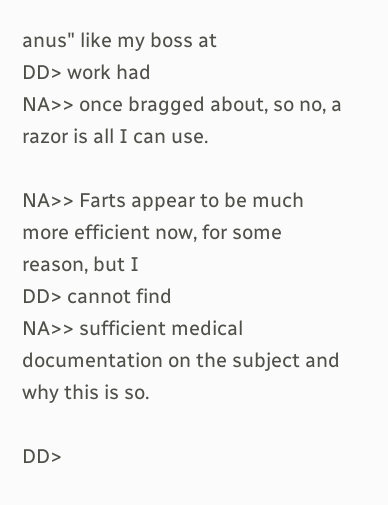anus" like my boss at
DD> work had
NA>> once bragged about, so no, a razor is all I can use.

NA>> Farts appear to be much more efficient now, for some reason, but I
DD> cannot find
NA>> sufficient medical documentation on the subject and why this is so.

DD>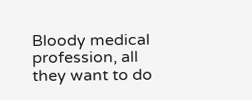Bloody medical profession, all they want to do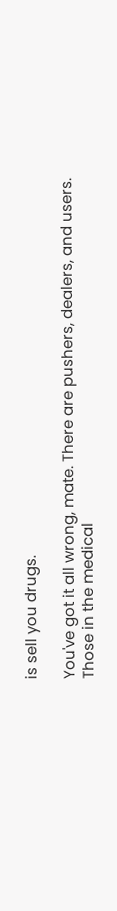is sell you drugs.

You've got it all wrong, mate. There are pushers, dealers, and users.
Those in the medical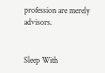profession are merely advisors.


Sleep With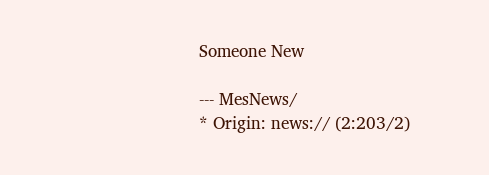Someone New

--- MesNews/
* Origin: news:// (2:203/2)